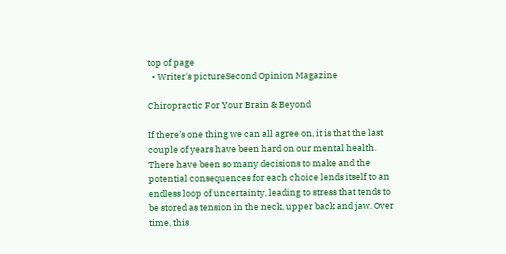top of page
  • Writer's pictureSecond Opinion Magazine

Chiropractic For Your Brain & Beyond

If there’s one thing we can all agree on, it is that the last couple of years have been hard on our mental health. There have been so many decisions to make and the potential consequences for each choice lends itself to an endless loop of uncertainty, leading to stress that tends to be stored as tension in the neck, upper back and jaw. Over time, this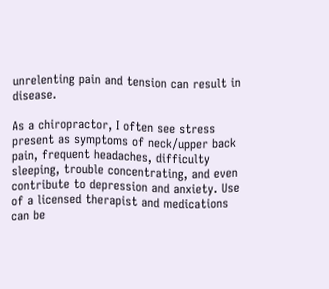unrelenting pain and tension can result in disease.

As a chiropractor, I often see stress present as symptoms of neck/upper back pain, frequent headaches, difficulty sleeping, trouble concentrating, and even contribute to depression and anxiety. Use of a licensed therapist and medications can be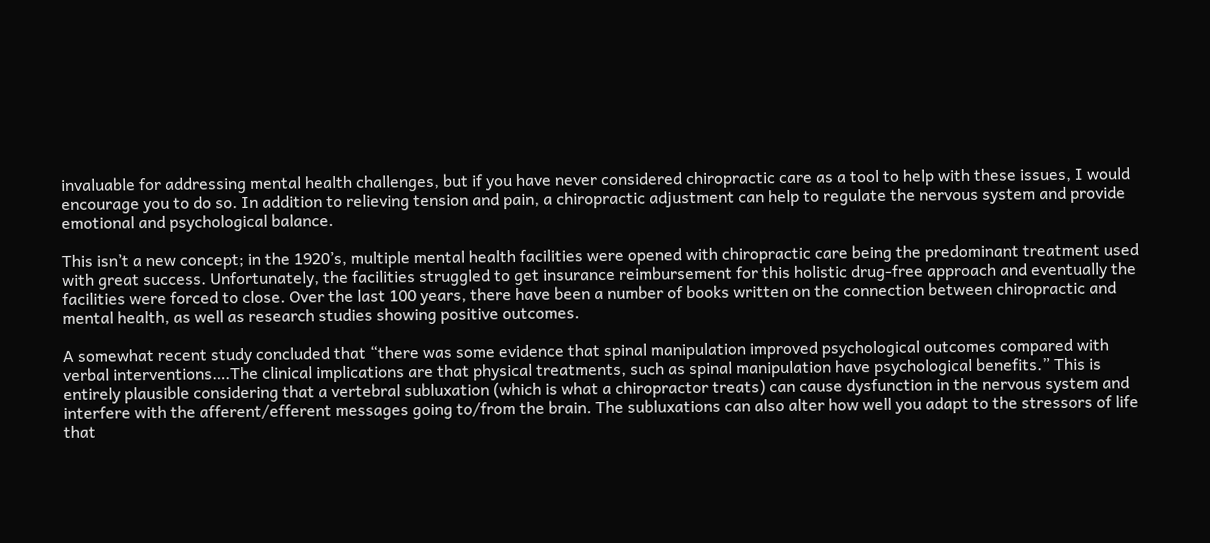invaluable for addressing mental health challenges, but if you have never considered chiropractic care as a tool to help with these issues, I would encourage you to do so. In addition to relieving tension and pain, a chiropractic adjustment can help to regulate the nervous system and provide emotional and psychological balance.

This isn’t a new concept; in the 1920’s, multiple mental health facilities were opened with chiropractic care being the predominant treatment used with great success. Unfortunately, the facilities struggled to get insurance reimbursement for this holistic drug-free approach and eventually the facilities were forced to close. Over the last 100 years, there have been a number of books written on the connection between chiropractic and mental health, as well as research studies showing positive outcomes.

A somewhat recent study concluded that “there was some evidence that spinal manipulation improved psychological outcomes compared with verbal interventions….The clinical implications are that physical treatments, such as spinal manipulation have psychological benefits.” This is entirely plausible considering that a vertebral subluxation (which is what a chiropractor treats) can cause dysfunction in the nervous system and interfere with the afferent/efferent messages going to/from the brain. The subluxations can also alter how well you adapt to the stressors of life that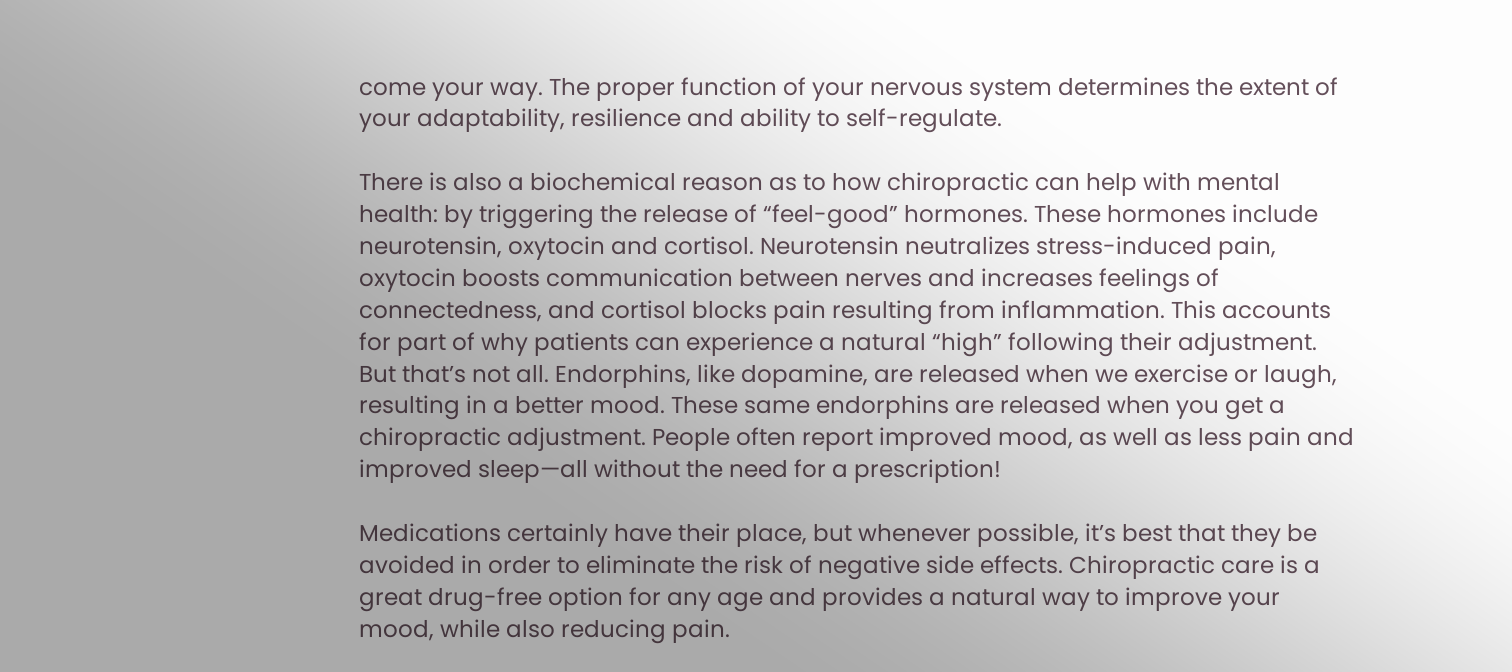come your way. The proper function of your nervous system determines the extent of your adaptability, resilience and ability to self-regulate.

There is also a biochemical reason as to how chiropractic can help with mental health: by triggering the release of “feel-good” hormones. These hormones include neurotensin, oxytocin and cortisol. Neurotensin neutralizes stress-induced pain, oxytocin boosts communication between nerves and increases feelings of connectedness, and cortisol blocks pain resulting from inflammation. This accounts for part of why patients can experience a natural “high” following their adjustment. But that’s not all. Endorphins, like dopamine, are released when we exercise or laugh, resulting in a better mood. These same endorphins are released when you get a chiropractic adjustment. People often report improved mood, as well as less pain and improved sleep—all without the need for a prescription!

Medications certainly have their place, but whenever possible, it’s best that they be avoided in order to eliminate the risk of negative side effects. Chiropractic care is a great drug-free option for any age and provides a natural way to improve your mood, while also reducing pain.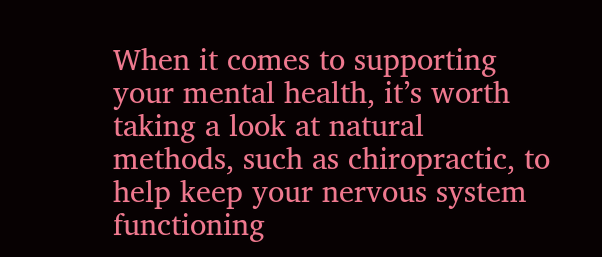When it comes to supporting your mental health, it’s worth taking a look at natural methods, such as chiropractic, to help keep your nervous system functioning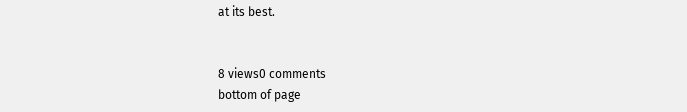at its best.


8 views0 comments
bottom of page